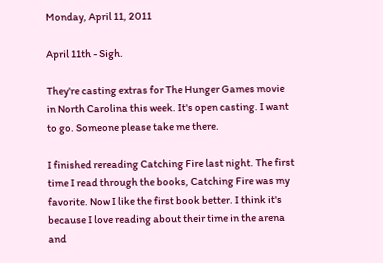Monday, April 11, 2011

April 11th - Sigh.

They're casting extras for The Hunger Games movie in North Carolina this week. It's open casting. I want to go. Someone please take me there.

I finished rereading Catching Fire last night. The first time I read through the books, Catching Fire was my favorite. Now I like the first book better. I think it's because I love reading about their time in the arena and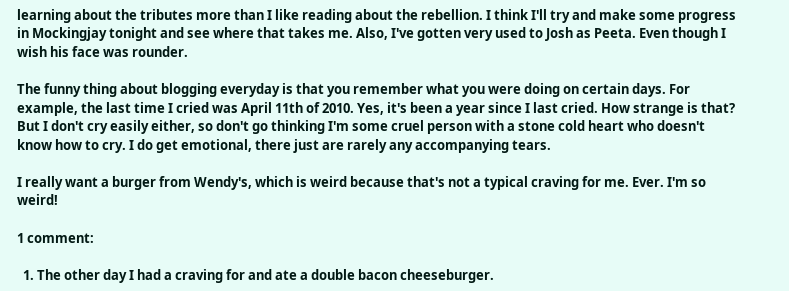learning about the tributes more than I like reading about the rebellion. I think I'll try and make some progress in Mockingjay tonight and see where that takes me. Also, I've gotten very used to Josh as Peeta. Even though I wish his face was rounder.

The funny thing about blogging everyday is that you remember what you were doing on certain days. For example, the last time I cried was April 11th of 2010. Yes, it's been a year since I last cried. How strange is that? But I don't cry easily either, so don't go thinking I'm some cruel person with a stone cold heart who doesn't know how to cry. I do get emotional, there just are rarely any accompanying tears.

I really want a burger from Wendy's, which is weird because that's not a typical craving for me. Ever. I'm so weird!

1 comment:

  1. The other day I had a craving for and ate a double bacon cheeseburger.